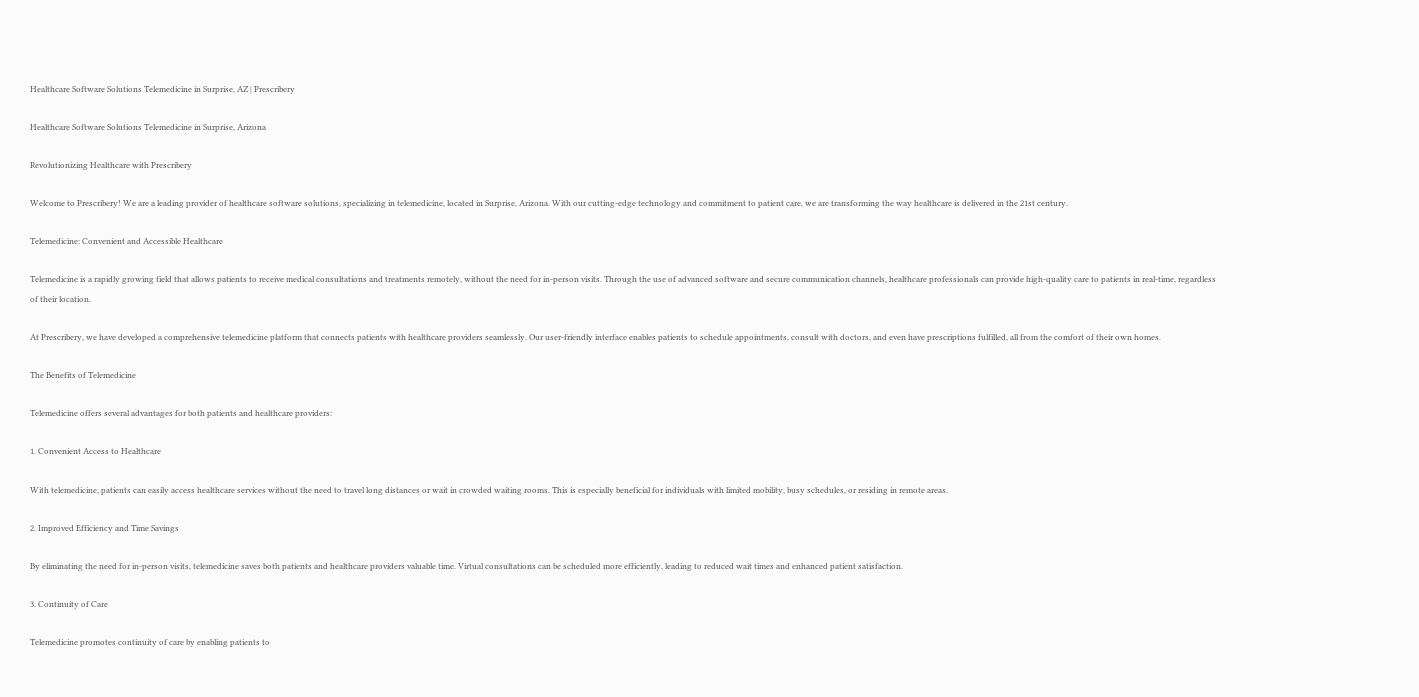Healthcare Software Solutions Telemedicine in Surprise, AZ | Prescribery

Healthcare Software Solutions Telemedicine in Surprise, Arizona

Revolutionizing Healthcare with Prescribery

Welcome to Prescribery! We are a leading provider of healthcare software solutions, specializing in telemedicine, located in Surprise, Arizona. With our cutting-edge technology and commitment to patient care, we are transforming the way healthcare is delivered in the 21st century.

Telemedicine: Convenient and Accessible Healthcare

Telemedicine is a rapidly growing field that allows patients to receive medical consultations and treatments remotely, without the need for in-person visits. Through the use of advanced software and secure communication channels, healthcare professionals can provide high-quality care to patients in real-time, regardless of their location.

At Prescribery, we have developed a comprehensive telemedicine platform that connects patients with healthcare providers seamlessly. Our user-friendly interface enables patients to schedule appointments, consult with doctors, and even have prescriptions fulfilled, all from the comfort of their own homes.

The Benefits of Telemedicine

Telemedicine offers several advantages for both patients and healthcare providers:

1. Convenient Access to Healthcare

With telemedicine, patients can easily access healthcare services without the need to travel long distances or wait in crowded waiting rooms. This is especially beneficial for individuals with limited mobility, busy schedules, or residing in remote areas.

2. Improved Efficiency and Time Savings

By eliminating the need for in-person visits, telemedicine saves both patients and healthcare providers valuable time. Virtual consultations can be scheduled more efficiently, leading to reduced wait times and enhanced patient satisfaction.

3. Continuity of Care

Telemedicine promotes continuity of care by enabling patients to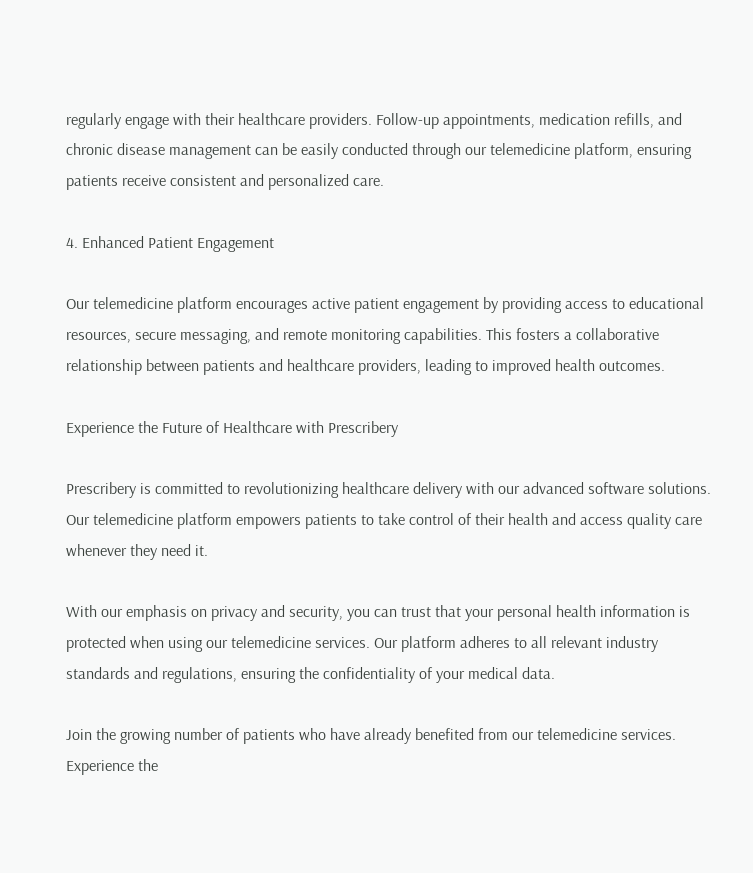regularly engage with their healthcare providers. Follow-up appointments, medication refills, and chronic disease management can be easily conducted through our telemedicine platform, ensuring patients receive consistent and personalized care.

4. Enhanced Patient Engagement

Our telemedicine platform encourages active patient engagement by providing access to educational resources, secure messaging, and remote monitoring capabilities. This fosters a collaborative relationship between patients and healthcare providers, leading to improved health outcomes.

Experience the Future of Healthcare with Prescribery

Prescribery is committed to revolutionizing healthcare delivery with our advanced software solutions. Our telemedicine platform empowers patients to take control of their health and access quality care whenever they need it.

With our emphasis on privacy and security, you can trust that your personal health information is protected when using our telemedicine services. Our platform adheres to all relevant industry standards and regulations, ensuring the confidentiality of your medical data.

Join the growing number of patients who have already benefited from our telemedicine services. Experience the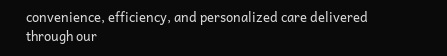convenience, efficiency, and personalized care delivered through our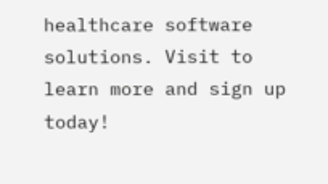healthcare software solutions. Visit to learn more and sign up today!